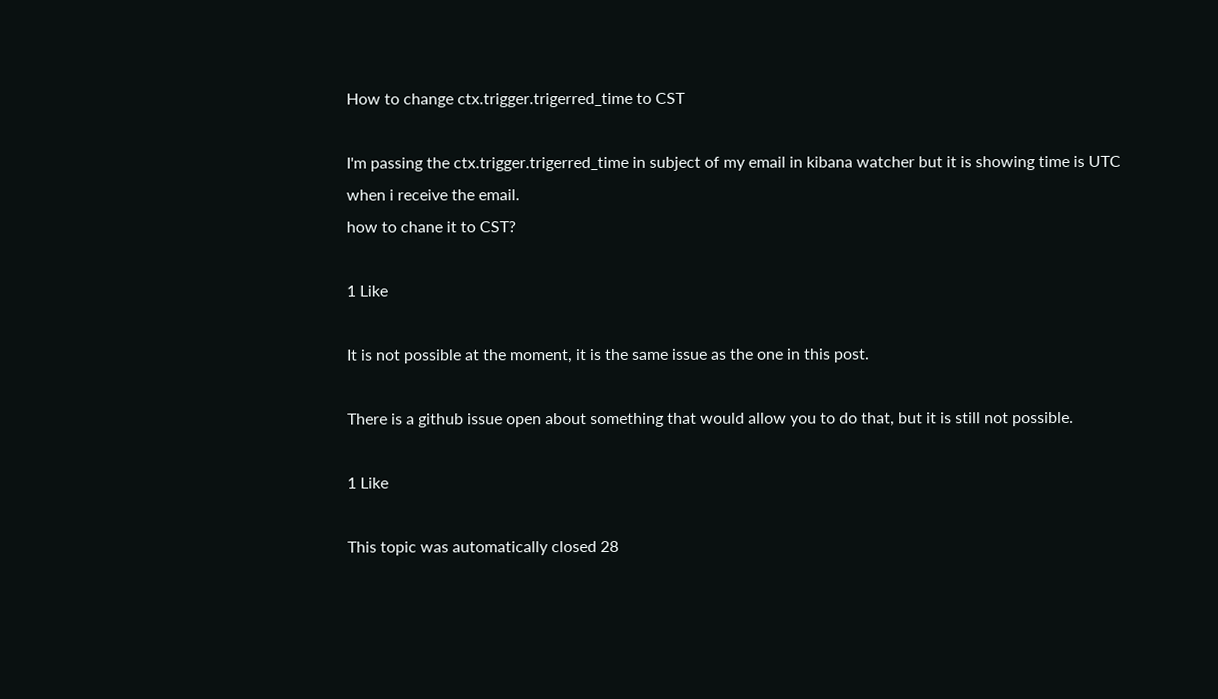How to change ctx.trigger.trigerred_time to CST

I'm passing the ctx.trigger.trigerred_time in subject of my email in kibana watcher but it is showing time is UTC when i receive the email.
how to chane it to CST?

1 Like

It is not possible at the moment, it is the same issue as the one in this post.

There is a github issue open about something that would allow you to do that, but it is still not possible.

1 Like

This topic was automatically closed 28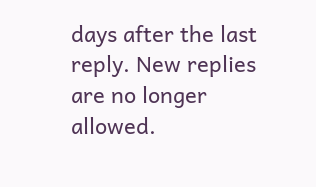days after the last reply. New replies are no longer allowed.